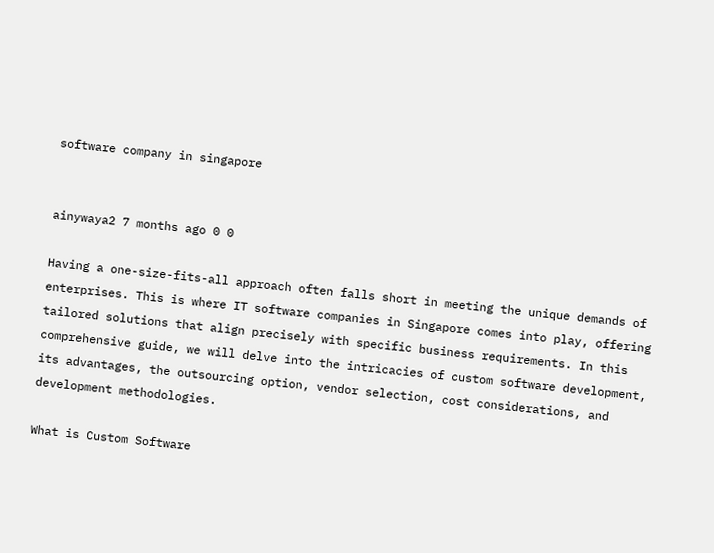software company in singapore


ainywaya2 7 months ago 0 0

Having a one-size-fits-all approach often falls short in meeting the unique demands of enterprises. This is where IT software companies in Singapore comes into play, offering tailored solutions that align precisely with specific business requirements. In this comprehensive guide, we will delve into the intricacies of custom software development, its advantages, the outsourcing option, vendor selection, cost considerations, and development methodologies.

What is Custom Software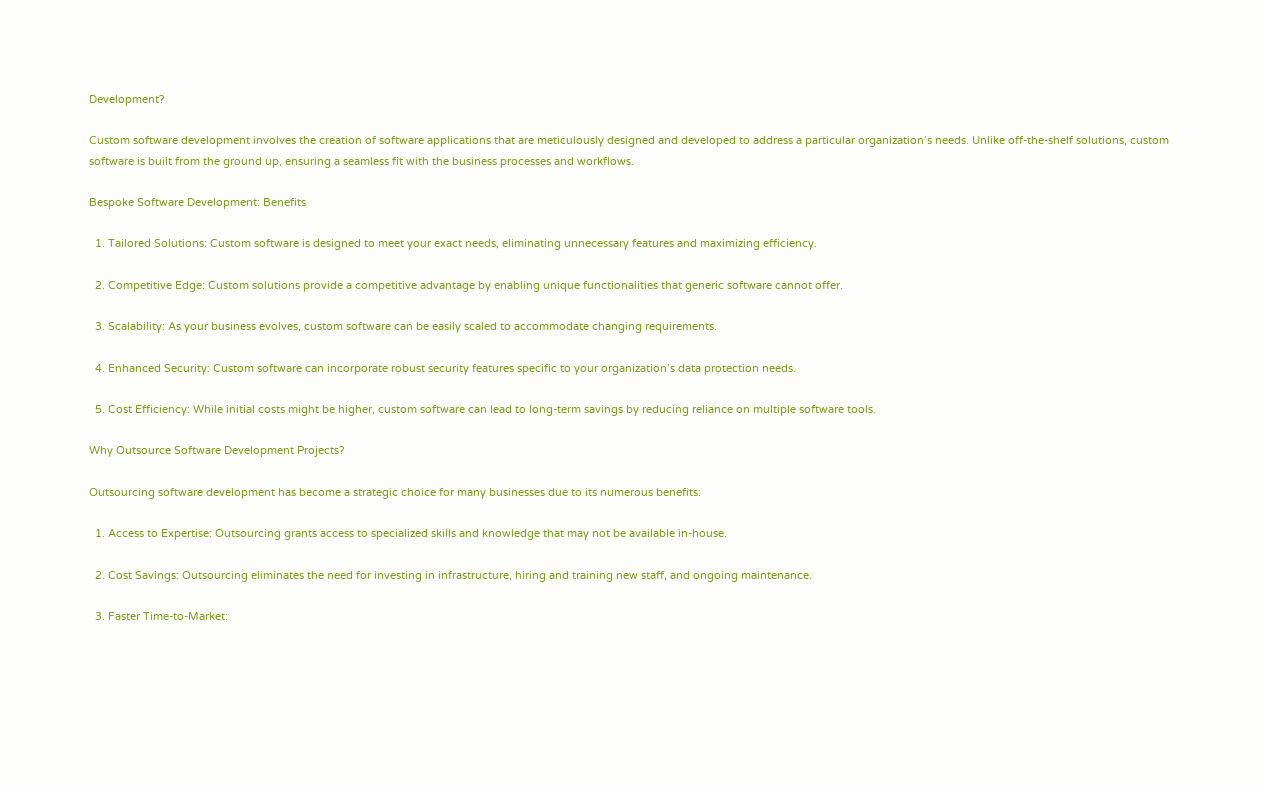Development?

Custom software development involves the creation of software applications that are meticulously designed and developed to address a particular organization’s needs. Unlike off-the-shelf solutions, custom software is built from the ground up, ensuring a seamless fit with the business processes and workflows.

Bespoke Software Development: Benefits

  1. Tailored Solutions: Custom software is designed to meet your exact needs, eliminating unnecessary features and maximizing efficiency.

  2. Competitive Edge: Custom solutions provide a competitive advantage by enabling unique functionalities that generic software cannot offer.

  3. Scalability: As your business evolves, custom software can be easily scaled to accommodate changing requirements.

  4. Enhanced Security: Custom software can incorporate robust security features specific to your organization’s data protection needs.

  5. Cost Efficiency: While initial costs might be higher, custom software can lead to long-term savings by reducing reliance on multiple software tools.

Why Outsource Software Development Projects?

Outsourcing software development has become a strategic choice for many businesses due to its numerous benefits:

  1. Access to Expertise: Outsourcing grants access to specialized skills and knowledge that may not be available in-house.

  2. Cost Savings: Outsourcing eliminates the need for investing in infrastructure, hiring and training new staff, and ongoing maintenance.

  3. Faster Time-to-Market: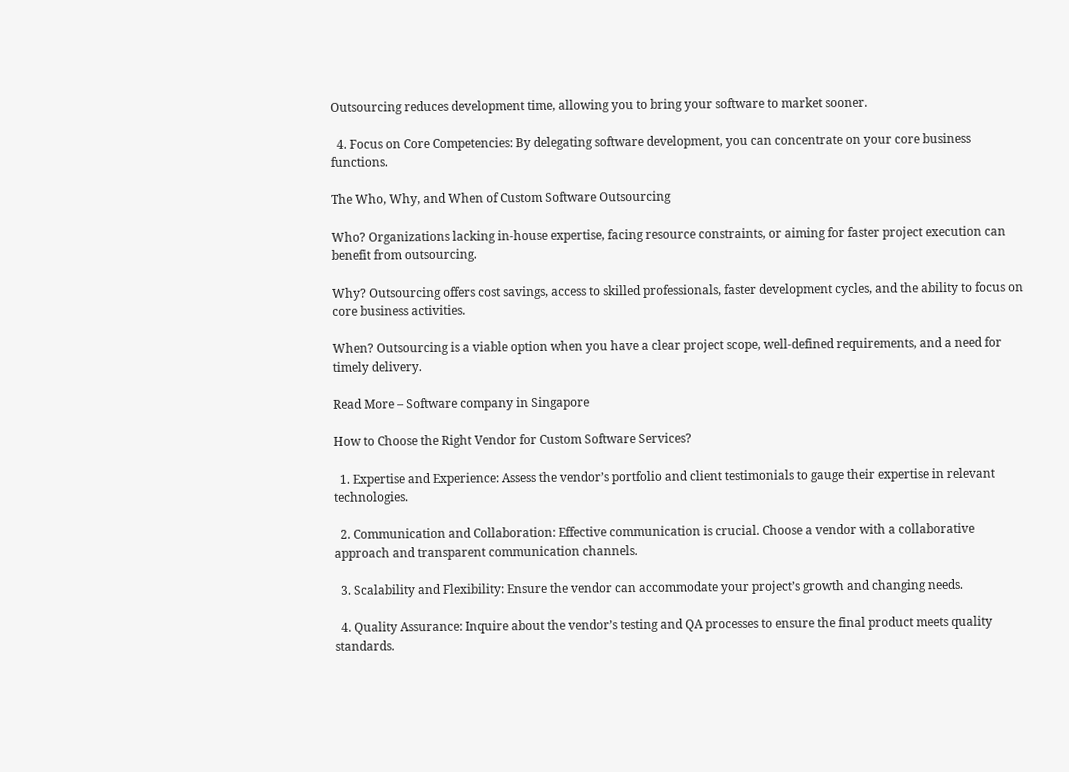Outsourcing reduces development time, allowing you to bring your software to market sooner.

  4. Focus on Core Competencies: By delegating software development, you can concentrate on your core business functions.

The Who, Why, and When of Custom Software Outsourcing

Who? Organizations lacking in-house expertise, facing resource constraints, or aiming for faster project execution can benefit from outsourcing.

Why? Outsourcing offers cost savings, access to skilled professionals, faster development cycles, and the ability to focus on core business activities.

When? Outsourcing is a viable option when you have a clear project scope, well-defined requirements, and a need for timely delivery.

Read More – Software company in Singapore

How to Choose the Right Vendor for Custom Software Services?

  1. Expertise and Experience: Assess the vendor’s portfolio and client testimonials to gauge their expertise in relevant technologies.

  2. Communication and Collaboration: Effective communication is crucial. Choose a vendor with a collaborative approach and transparent communication channels.

  3. Scalability and Flexibility: Ensure the vendor can accommodate your project’s growth and changing needs.

  4. Quality Assurance: Inquire about the vendor’s testing and QA processes to ensure the final product meets quality standards.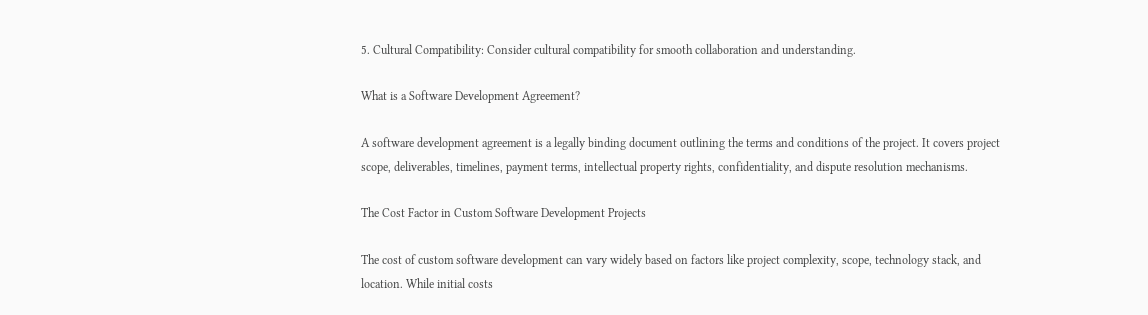5. Cultural Compatibility: Consider cultural compatibility for smooth collaboration and understanding.

What is a Software Development Agreement?

A software development agreement is a legally binding document outlining the terms and conditions of the project. It covers project scope, deliverables, timelines, payment terms, intellectual property rights, confidentiality, and dispute resolution mechanisms.

The Cost Factor in Custom Software Development Projects

The cost of custom software development can vary widely based on factors like project complexity, scope, technology stack, and location. While initial costs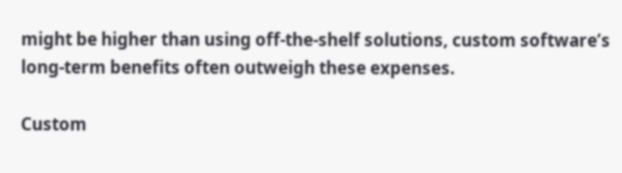might be higher than using off-the-shelf solutions, custom software’s long-term benefits often outweigh these expenses.

Custom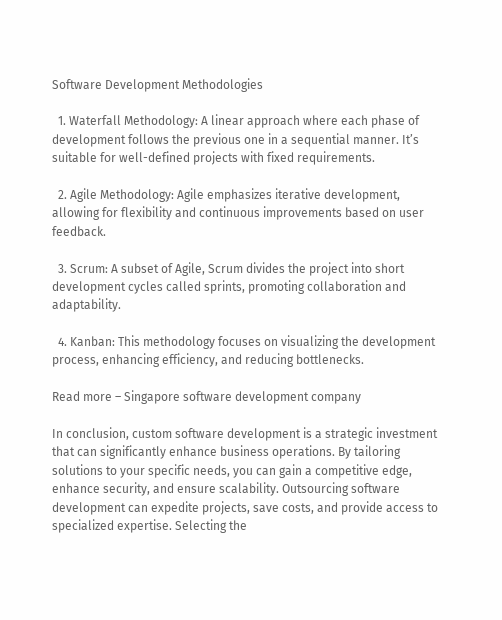Software Development Methodologies

  1. Waterfall Methodology: A linear approach where each phase of development follows the previous one in a sequential manner. It’s suitable for well-defined projects with fixed requirements.

  2. Agile Methodology: Agile emphasizes iterative development, allowing for flexibility and continuous improvements based on user feedback.

  3. Scrum: A subset of Agile, Scrum divides the project into short development cycles called sprints, promoting collaboration and adaptability.

  4. Kanban: This methodology focuses on visualizing the development process, enhancing efficiency, and reducing bottlenecks.

Read more – Singapore software development company

In conclusion, custom software development is a strategic investment that can significantly enhance business operations. By tailoring solutions to your specific needs, you can gain a competitive edge, enhance security, and ensure scalability. Outsourcing software development can expedite projects, save costs, and provide access to specialized expertise. Selecting the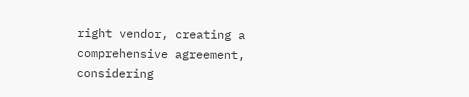right vendor, creating a comprehensive agreement, considering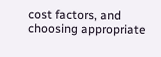cost factors, and choosing appropriate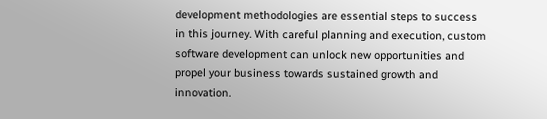development methodologies are essential steps to success in this journey. With careful planning and execution, custom software development can unlock new opportunities and propel your business towards sustained growth and innovation.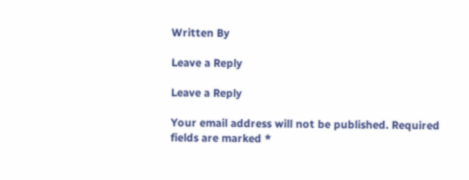Written By

Leave a Reply

Leave a Reply

Your email address will not be published. Required fields are marked *